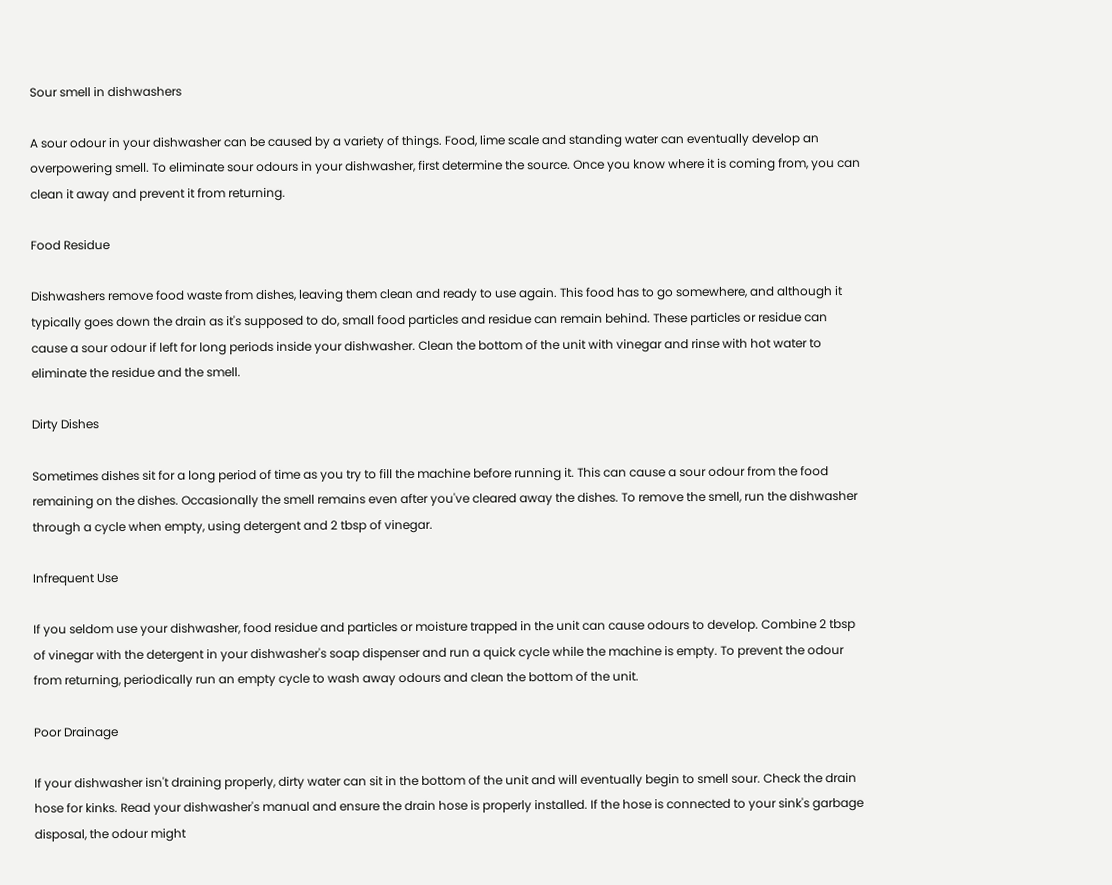Sour smell in dishwashers

A sour odour in your dishwasher can be caused by a variety of things. Food, lime scale and standing water can eventually develop an overpowering smell. To eliminate sour odours in your dishwasher, first determine the source. Once you know where it is coming from, you can clean it away and prevent it from returning.

Food Residue

Dishwashers remove food waste from dishes, leaving them clean and ready to use again. This food has to go somewhere, and although it typically goes down the drain as it's supposed to do, small food particles and residue can remain behind. These particles or residue can cause a sour odour if left for long periods inside your dishwasher. Clean the bottom of the unit with vinegar and rinse with hot water to eliminate the residue and the smell.

Dirty Dishes

Sometimes dishes sit for a long period of time as you try to fill the machine before running it. This can cause a sour odour from the food remaining on the dishes. Occasionally the smell remains even after you've cleared away the dishes. To remove the smell, run the dishwasher through a cycle when empty, using detergent and 2 tbsp of vinegar.

Infrequent Use

If you seldom use your dishwasher, food residue and particles or moisture trapped in the unit can cause odours to develop. Combine 2 tbsp of vinegar with the detergent in your dishwasher's soap dispenser and run a quick cycle while the machine is empty. To prevent the odour from returning, periodically run an empty cycle to wash away odours and clean the bottom of the unit.

Poor Drainage

If your dishwasher isn't draining properly, dirty water can sit in the bottom of the unit and will eventually begin to smell sour. Check the drain hose for kinks. Read your dishwasher's manual and ensure the drain hose is properly installed. If the hose is connected to your sink's garbage disposal, the odour might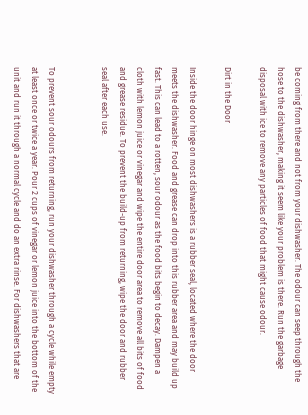be coming from there and not from your dishwasher. The odour can seep through the hose to the dishwasher, making it seem like your problem is there. Run the garbage disposal with ice to remove any particles of food that might cause odour.

Dirt in the Door

Inside the door hinge on most dishwashers is a rubber seal, located where the door meets the dishwasher. Food and grease can drop into this rubber area and may build up fast. This can lead to a rotten, sour odour as the food bits begin to decay. Dampen a cloth with lemon juice or vinegar and wipe the entire door area to remove all bits of food and grease residue. To prevent the build-up from returning, wipe the door and rubber seal after each use.


To prevent sour odours from returning, run your dishwasher through a cycle while empty at least once or twice a year. Pour 2 cups of vinegar or lemon juice into the bottom of the unit and run it through a normal cycle and do an extra rinse. For dishwashers that are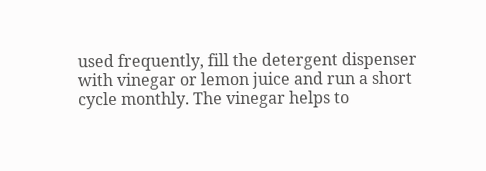used frequently, fill the detergent dispenser with vinegar or lemon juice and run a short cycle monthly. The vinegar helps to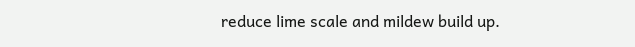reduce lime scale and mildew build up.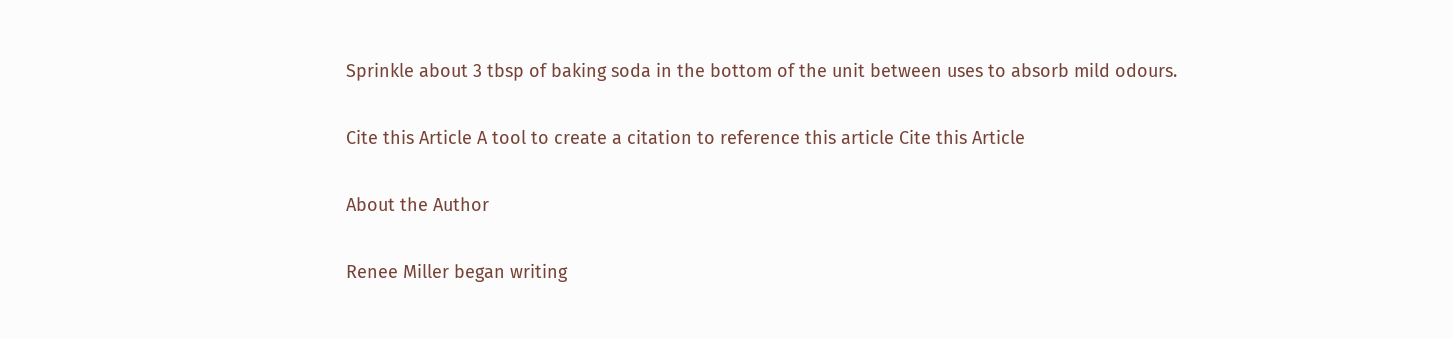Sprinkle about 3 tbsp of baking soda in the bottom of the unit between uses to absorb mild odours.

Cite this Article A tool to create a citation to reference this article Cite this Article

About the Author

Renee Miller began writing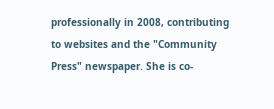professionally in 2008, contributing to websites and the "Community Press" newspaper. She is co-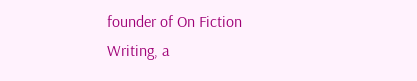founder of On Fiction Writing, a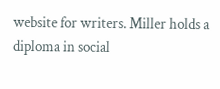website for writers. Miller holds a diploma in social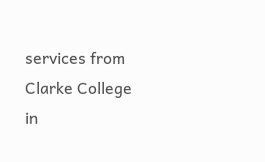services from Clarke College in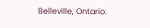Belleville, Ontario.